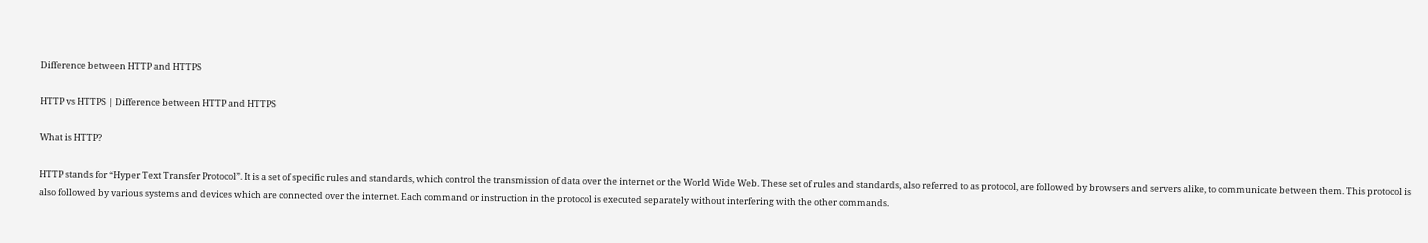Difference between HTTP and HTTPS

HTTP vs HTTPS | Difference between HTTP and HTTPS

What is HTTP?

HTTP stands for “Hyper Text Transfer Protocol”. It is a set of specific rules and standards, which control the transmission of data over the internet or the World Wide Web. These set of rules and standards, also referred to as protocol, are followed by browsers and servers alike, to communicate between them. This protocol is also followed by various systems and devices which are connected over the internet. Each command or instruction in the protocol is executed separately without interfering with the other commands.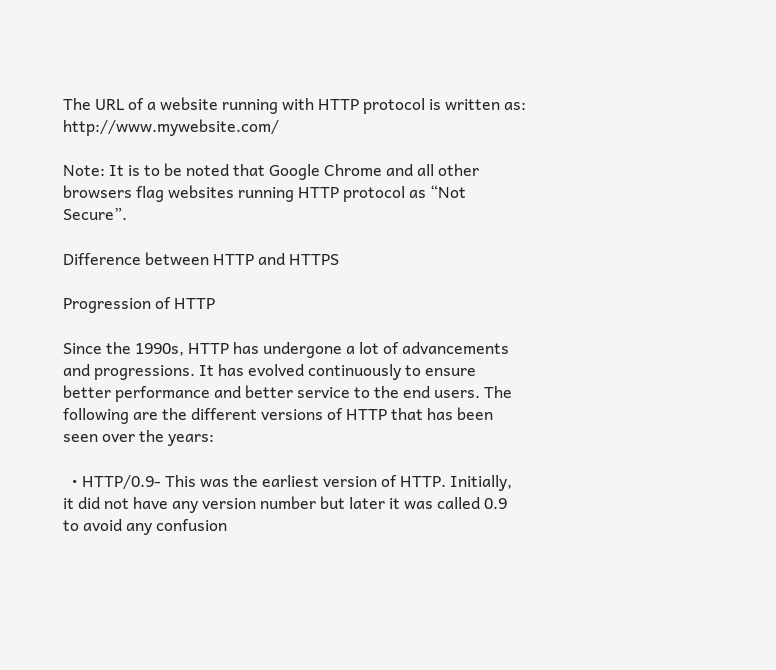The URL of a website running with HTTP protocol is written as: http://www.mywebsite.com/

Note: It is to be noted that Google Chrome and all other browsers flag websites running HTTP protocol as “Not Secure”.

Difference between HTTP and HTTPS

Progression of HTTP

Since the 1990s, HTTP has undergone a lot of advancements and progressions. It has evolved continuously to ensure better performance and better service to the end users. The following are the different versions of HTTP that has been seen over the years:

  • HTTP/0.9- This was the earliest version of HTTP. Initially, it did not have any version number but later it was called 0.9 to avoid any confusion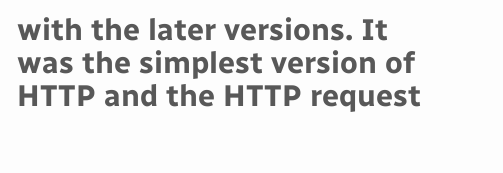with the later versions. It was the simplest version of HTTP and the HTTP request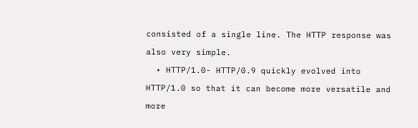consisted of a single line. The HTTP response was also very simple.
  • HTTP/1.0- HTTP/0.9 quickly evolved into HTTP/1.0 so that it can become more versatile and more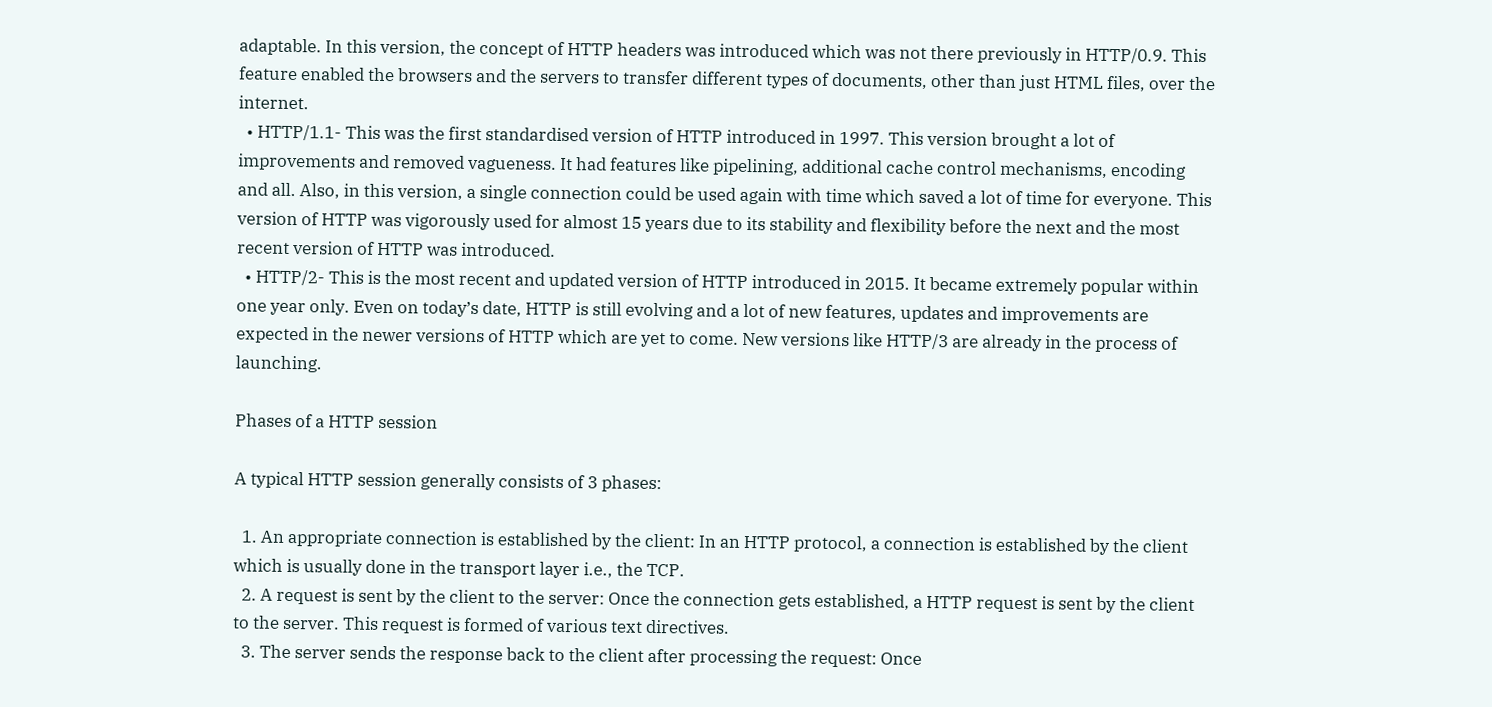adaptable. In this version, the concept of HTTP headers was introduced which was not there previously in HTTP/0.9. This feature enabled the browsers and the servers to transfer different types of documents, other than just HTML files, over the internet.
  • HTTP/1.1- This was the first standardised version of HTTP introduced in 1997. This version brought a lot of improvements and removed vagueness. It had features like pipelining, additional cache control mechanisms, encoding and all. Also, in this version, a single connection could be used again with time which saved a lot of time for everyone. This version of HTTP was vigorously used for almost 15 years due to its stability and flexibility before the next and the most recent version of HTTP was introduced.
  • HTTP/2- This is the most recent and updated version of HTTP introduced in 2015. It became extremely popular within one year only. Even on today’s date, HTTP is still evolving and a lot of new features, updates and improvements are expected in the newer versions of HTTP which are yet to come. New versions like HTTP/3 are already in the process of launching.

Phases of a HTTP session

A typical HTTP session generally consists of 3 phases:

  1. An appropriate connection is established by the client: In an HTTP protocol, a connection is established by the client which is usually done in the transport layer i.e., the TCP.
  2. A request is sent by the client to the server: Once the connection gets established, a HTTP request is sent by the client to the server. This request is formed of various text directives.
  3. The server sends the response back to the client after processing the request: Once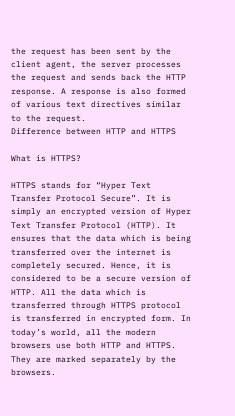the request has been sent by the client agent, the server processes the request and sends back the HTTP response. A response is also formed of various text directives similar to the request.
Difference between HTTP and HTTPS

What is HTTPS?

HTTPS stands for “Hyper Text Transfer Protocol Secure”. It is simply an encrypted version of Hyper Text Transfer Protocol (HTTP). It ensures that the data which is being transferred over the internet is completely secured. Hence, it is considered to be a secure version of HTTP. All the data which is transferred through HTTPS protocol is transferred in encrypted form. In today’s world, all the modern browsers use both HTTP and HTTPS. They are marked separately by the browsers.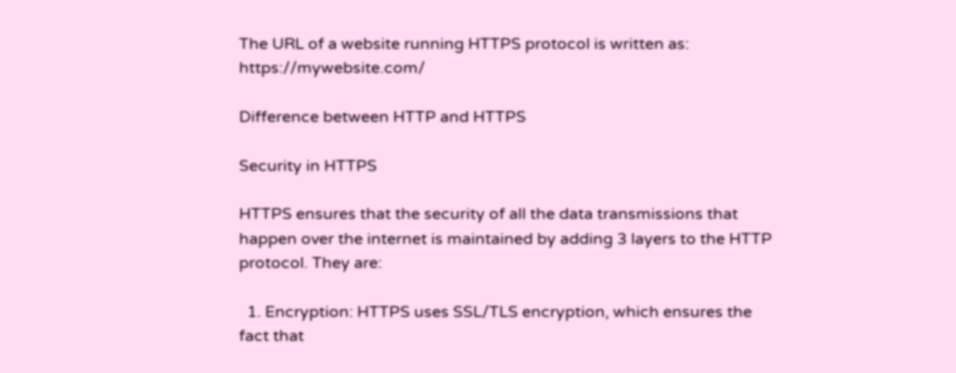The URL of a website running HTTPS protocol is written as: https://mywebsite.com/

Difference between HTTP and HTTPS

Security in HTTPS

HTTPS ensures that the security of all the data transmissions that happen over the internet is maintained by adding 3 layers to the HTTP protocol. They are:

  1. Encryption: HTTPS uses SSL/TLS encryption, which ensures the fact that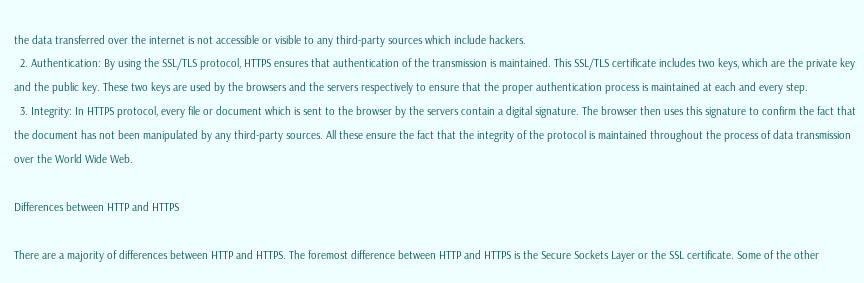the data transferred over the internet is not accessible or visible to any third-party sources which include hackers.
  2. Authentication: By using the SSL/TLS protocol, HTTPS ensures that authentication of the transmission is maintained. This SSL/TLS certificate includes two keys, which are the private key and the public key. These two keys are used by the browsers and the servers respectively to ensure that the proper authentication process is maintained at each and every step.
  3. Integrity: In HTTPS protocol, every file or document which is sent to the browser by the servers contain a digital signature. The browser then uses this signature to confirm the fact that the document has not been manipulated by any third-party sources. All these ensure the fact that the integrity of the protocol is maintained throughout the process of data transmission over the World Wide Web.

Differences between HTTP and HTTPS

There are a majority of differences between HTTP and HTTPS. The foremost difference between HTTP and HTTPS is the Secure Sockets Layer or the SSL certificate. Some of the other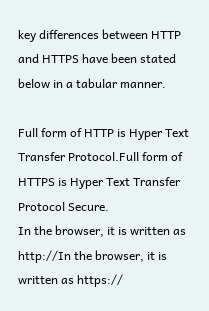key differences between HTTP and HTTPS have been stated below in a tabular manner.

Full form of HTTP is Hyper Text Transfer Protocol.Full form of HTTPS is Hyper Text Transfer Protocol Secure.
In the browser, it is written as http://In the browser, it is written as https://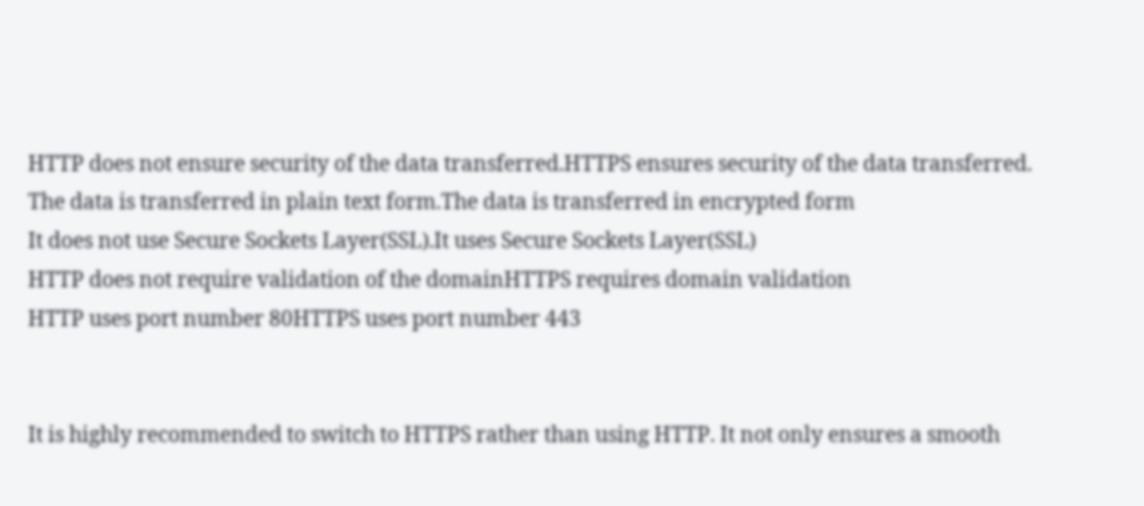HTTP does not ensure security of the data transferred.HTTPS ensures security of the data transferred.
The data is transferred in plain text form.The data is transferred in encrypted form
It does not use Secure Sockets Layer(SSL).It uses Secure Sockets Layer(SSL)
HTTP does not require validation of the domainHTTPS requires domain validation
HTTP uses port number 80HTTPS uses port number 443


It is highly recommended to switch to HTTPS rather than using HTTP. It not only ensures a smooth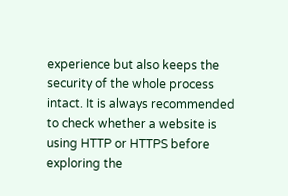experience but also keeps the security of the whole process intact. It is always recommended to check whether a website is using HTTP or HTTPS before exploring the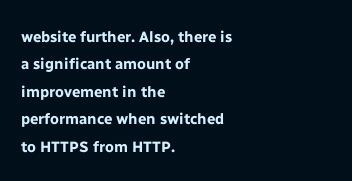website further. Also, there is a significant amount of improvement in the performance when switched to HTTPS from HTTP.